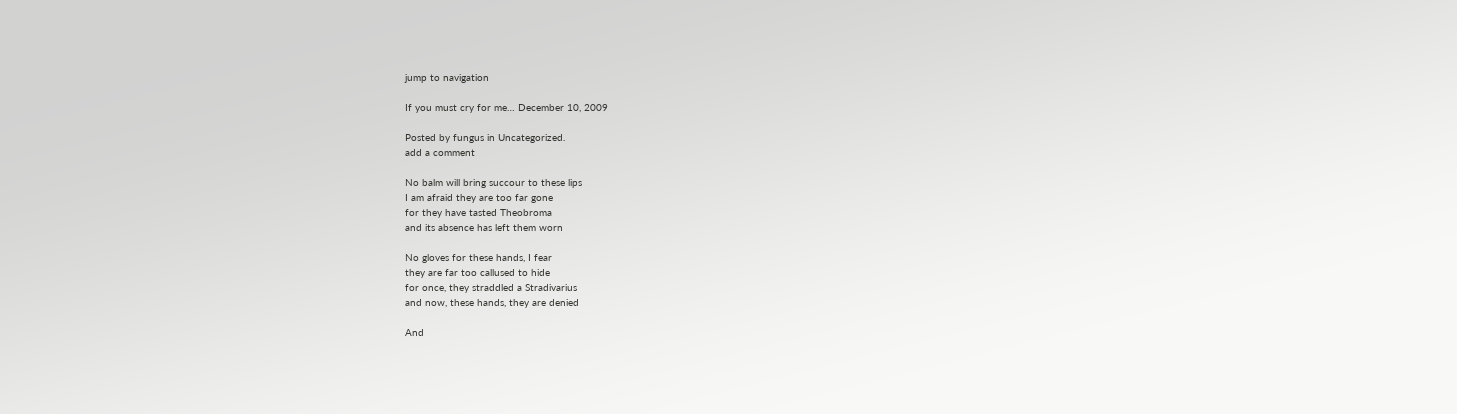jump to navigation

If you must cry for me… December 10, 2009

Posted by fungus in Uncategorized.
add a comment

No balm will bring succour to these lips
I am afraid they are too far gone
for they have tasted Theobroma
and its absence has left them worn

No gloves for these hands, I fear
they are far too callused to hide
for once, they straddled a Stradivarius
and now, these hands, they are denied

And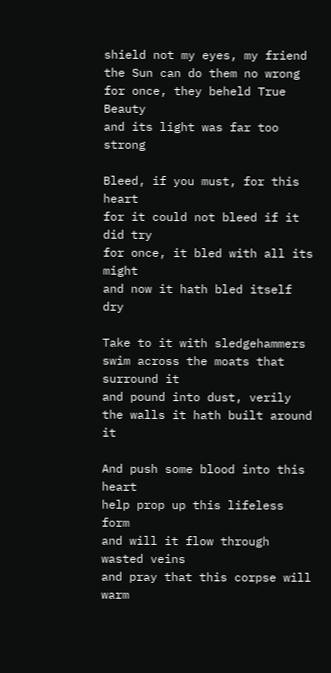shield not my eyes, my friend
the Sun can do them no wrong
for once, they beheld True Beauty
and its light was far too strong

Bleed, if you must, for this heart
for it could not bleed if it did try
for once, it bled with all its might
and now it hath bled itself dry

Take to it with sledgehammers
swim across the moats that surround it
and pound into dust, verily
the walls it hath built around it

And push some blood into this heart
help prop up this lifeless form
and will it flow through wasted veins
and pray that this corpse will warm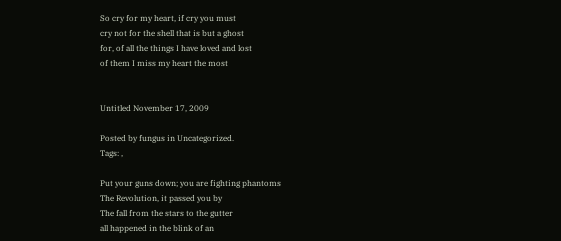So cry for my heart, if cry you must
cry not for the shell that is but a ghost
for, of all the things I have loved and lost
of them I miss my heart the most


Untitled November 17, 2009

Posted by fungus in Uncategorized.
Tags: ,

Put your guns down; you are fighting phantoms
The Revolution, it passed you by
The fall from the stars to the gutter
all happened in the blink of an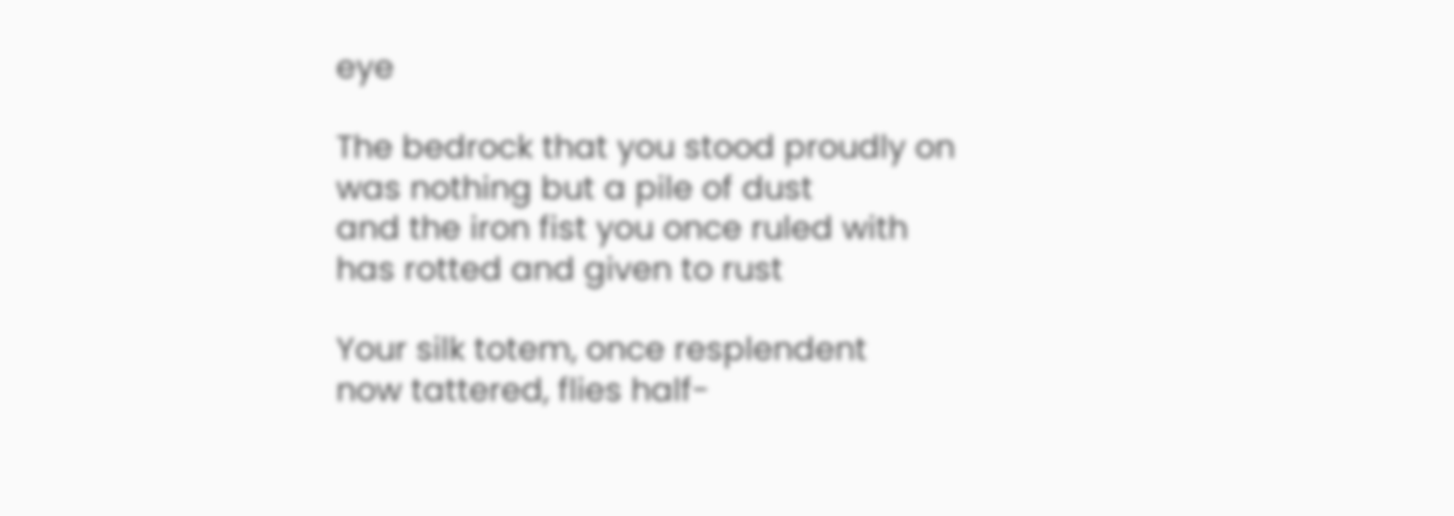eye

The bedrock that you stood proudly on
was nothing but a pile of dust
and the iron fist you once ruled with
has rotted and given to rust

Your silk totem, once resplendent
now tattered, flies half-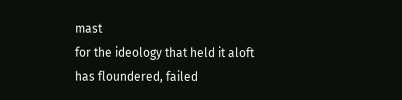mast
for the ideology that held it aloft
has floundered, failed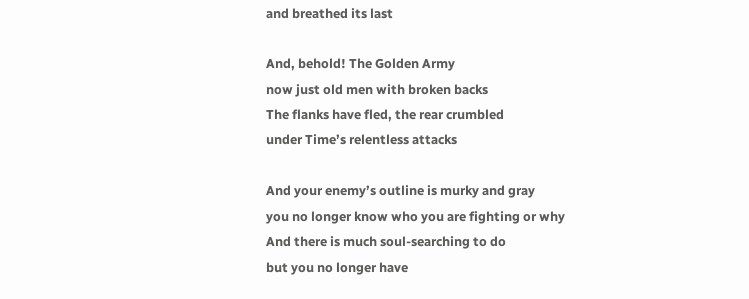and breathed its last

And, behold! The Golden Army
now just old men with broken backs
The flanks have fled, the rear crumbled
under Time’s relentless attacks

And your enemy’s outline is murky and gray
you no longer know who you are fighting or why
And there is much soul-searching to do
but you no longer have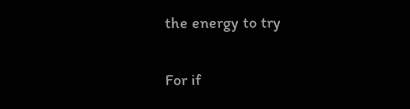the energy to try

For if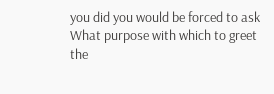you did you would be forced to ask
What purpose with which to greet the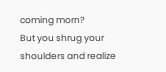coming morn?
But you shrug your shoulders and realize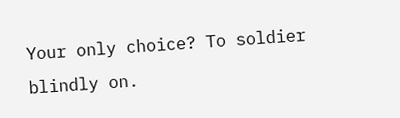Your only choice? To soldier blindly on.